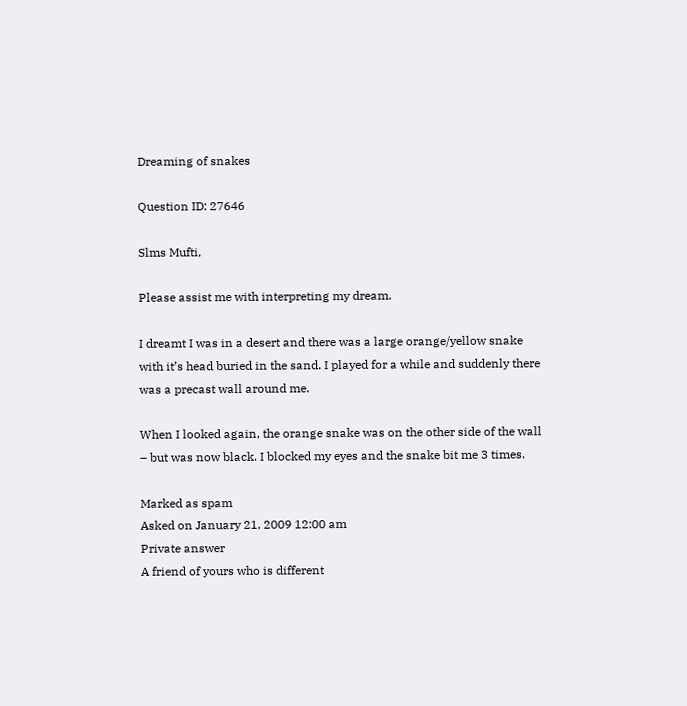Dreaming of snakes

Question ID: 27646

Slms Mufti,

Please assist me with interpreting my dream.

I dreamt I was in a desert and there was a large orange/yellow snake with it’s head buried in the sand. I played for a while and suddenly there was a precast wall around me.

When I looked again, the orange snake was on the other side of the wall – but was now black. I blocked my eyes and the snake bit me 3 times.

Marked as spam
Asked on January 21, 2009 12:00 am
Private answer
A friend of yours who is different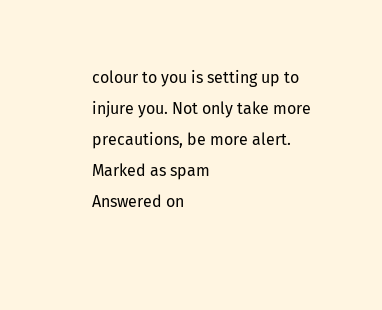colour to you is setting up to injure you. Not only take more precautions, be more alert.
Marked as spam
Answered on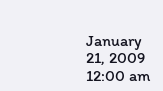January 21, 2009 12:00 am